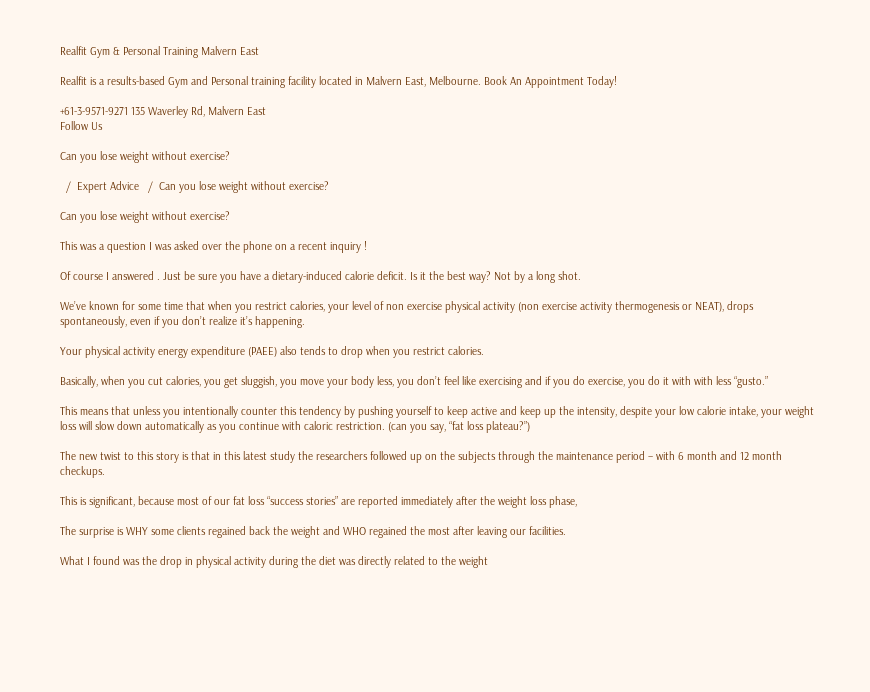Realfit Gym & Personal Training Malvern East

Realfit is a results-based Gym and Personal training facility located in Malvern East, Melbourne. Book An Appointment Today!

+61-3-9571-9271 135 Waverley Rd, Malvern East
Follow Us

Can you lose weight without exercise?

  /  Expert Advice   /  Can you lose weight without exercise?

Can you lose weight without exercise?

This was a question I was asked over the phone on a recent inquiry !

Of course I answered . Just be sure you have a dietary-induced calorie deficit. Is it the best way? Not by a long shot.

We’ve known for some time that when you restrict calories, your level of non exercise physical activity (non exercise activity thermogenesis or NEAT), drops spontaneously, even if you don’t realize it’s happening.

Your physical activity energy expenditure (PAEE) also tends to drop when you restrict calories.

Basically, when you cut calories, you get sluggish, you move your body less, you don’t feel like exercising and if you do exercise, you do it with with less “gusto.”

This means that unless you intentionally counter this tendency by pushing yourself to keep active and keep up the intensity, despite your low calorie intake, your weight loss will slow down automatically as you continue with caloric restriction. (can you say, “fat loss plateau?”)

The new twist to this story is that in this latest study the researchers followed up on the subjects through the maintenance period – with 6 month and 12 month checkups.

This is significant, because most of our fat loss “success stories” are reported immediately after the weight loss phase,

The surprise is WHY some clients regained back the weight and WHO regained the most after leaving our facilities.

What I found was the drop in physical activity during the diet was directly related to the weight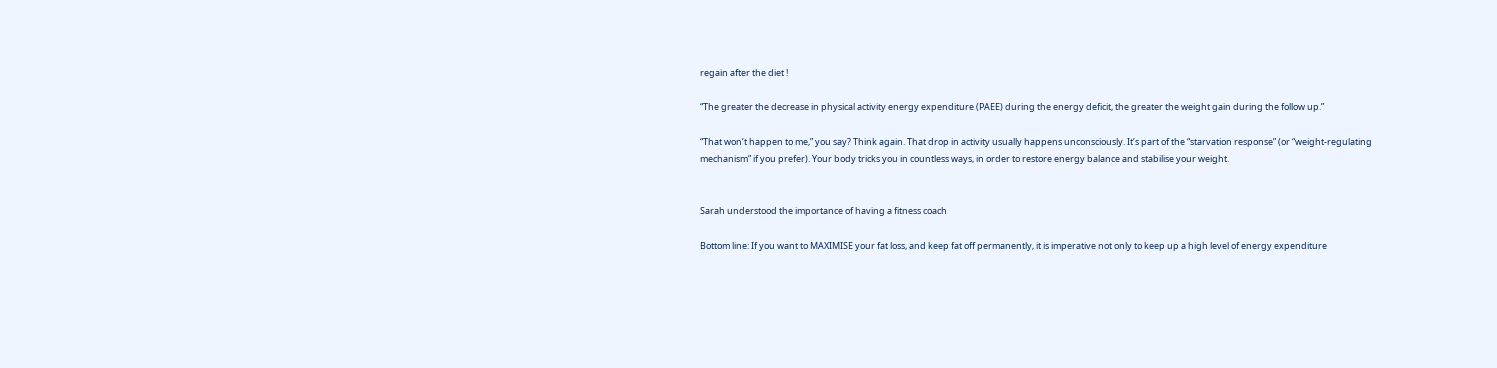regain after the diet !

“The greater the decrease in physical activity energy expenditure (PAEE) during the energy deficit, the greater the weight gain during the follow up.”

“That won’t happen to me,” you say? Think again. That drop in activity usually happens unconsciously. It’s part of the “starvation response” (or “weight-regulating mechanism” if you prefer). Your body tricks you in countless ways, in order to restore energy balance and stabilise your weight.


Sarah understood the importance of having a fitness coach

Bottom line: If you want to MAXIMISE your fat loss, and keep fat off permanently, it is imperative not only to keep up a high level of energy expenditure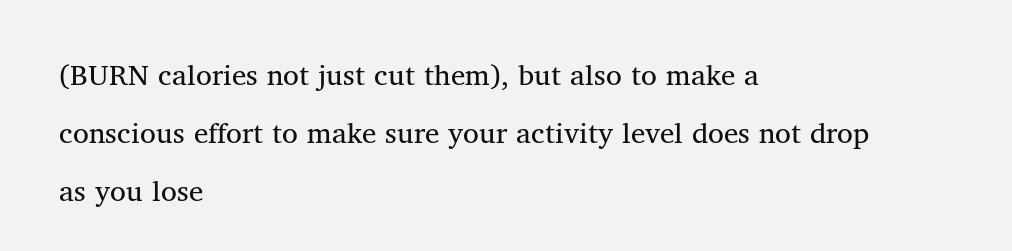(BURN calories not just cut them), but also to make a conscious effort to make sure your activity level does not drop as you lose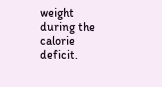weight during the calorie deficit.